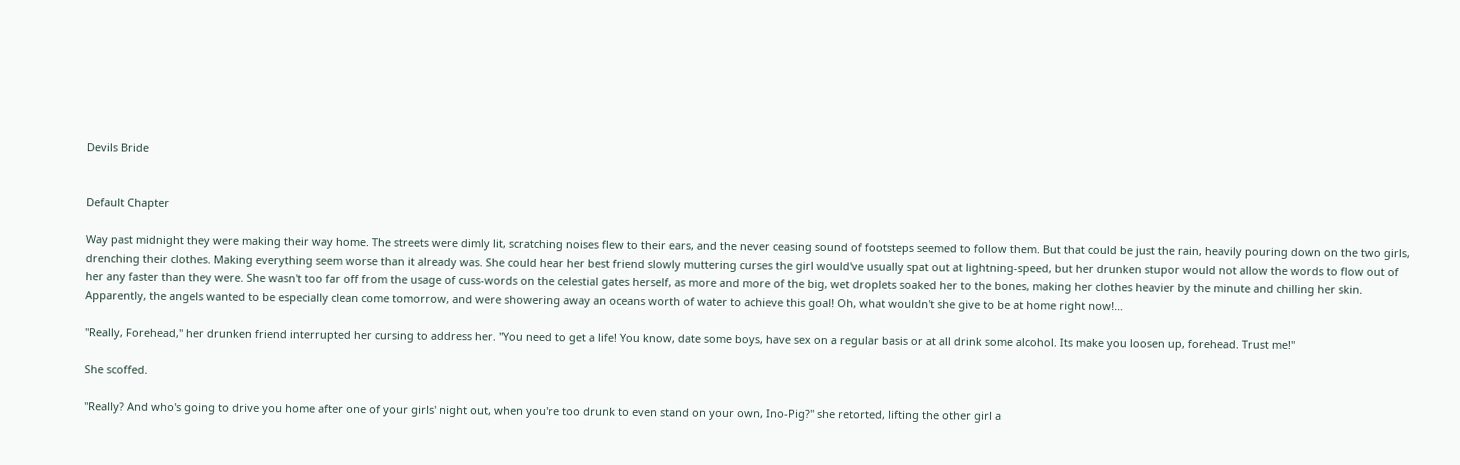Devils Bride


Default Chapter

Way past midnight they were making their way home. The streets were dimly lit, scratching noises flew to their ears, and the never ceasing sound of footsteps seemed to follow them. But that could be just the rain, heavily pouring down on the two girls, drenching their clothes. Making everything seem worse than it already was. She could hear her best friend slowly muttering curses the girl would've usually spat out at lightning-speed, but her drunken stupor would not allow the words to flow out of her any faster than they were. She wasn't too far off from the usage of cuss-words on the celestial gates herself, as more and more of the big, wet droplets soaked her to the bones, making her clothes heavier by the minute and chilling her skin. Apparently, the angels wanted to be especially clean come tomorrow, and were showering away an oceans worth of water to achieve this goal! Oh, what wouldn't she give to be at home right now!…

"Really, Forehead," her drunken friend interrupted her cursing to address her. "You need to get a life! You know, date some boys, have sex on a regular basis or at all drink some alcohol. Its make you loosen up, forehead. Trust me!"

She scoffed.

"Really? And who's going to drive you home after one of your girls' night out, when you're too drunk to even stand on your own, Ino-Pig?" she retorted, lifting the other girl a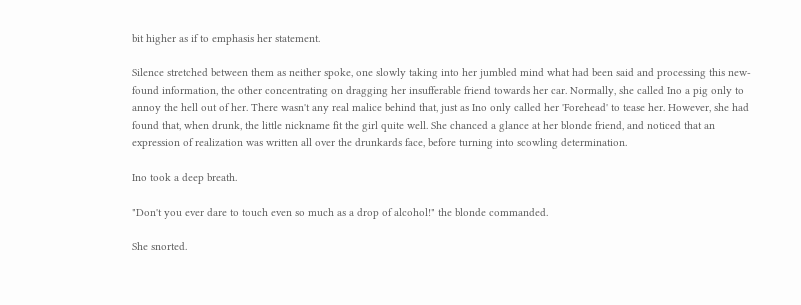bit higher as if to emphasis her statement.

Silence stretched between them as neither spoke, one slowly taking into her jumbled mind what had been said and processing this new-found information, the other concentrating on dragging her insufferable friend towards her car. Normally, she called Ino a pig only to annoy the hell out of her. There wasn't any real malice behind that, just as Ino only called her 'Forehead' to tease her. However, she had found that, when drunk, the little nickname fit the girl quite well. She chanced a glance at her blonde friend, and noticed that an expression of realization was written all over the drunkards face, before turning into scowling determination.

Ino took a deep breath.

"Don't you ever dare to touch even so much as a drop of alcohol!" the blonde commanded.

She snorted.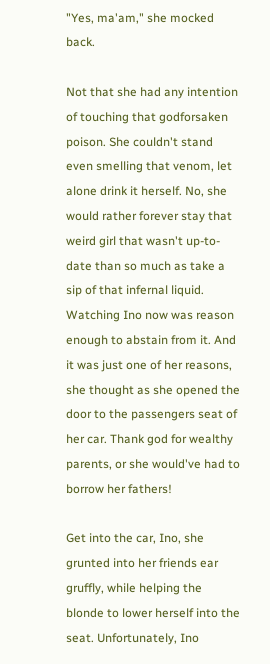"Yes, ma'am," she mocked back.

Not that she had any intention of touching that godforsaken poison. She couldn't stand even smelling that venom, let alone drink it herself. No, she would rather forever stay that weird girl that wasn't up-to-date than so much as take a sip of that infernal liquid. Watching Ino now was reason enough to abstain from it. And it was just one of her reasons, she thought as she opened the door to the passengers seat of her car. Thank god for wealthy parents, or she would've had to borrow her fathers!

Get into the car, Ino, she grunted into her friends ear gruffly, while helping the blonde to lower herself into the seat. Unfortunately, Ino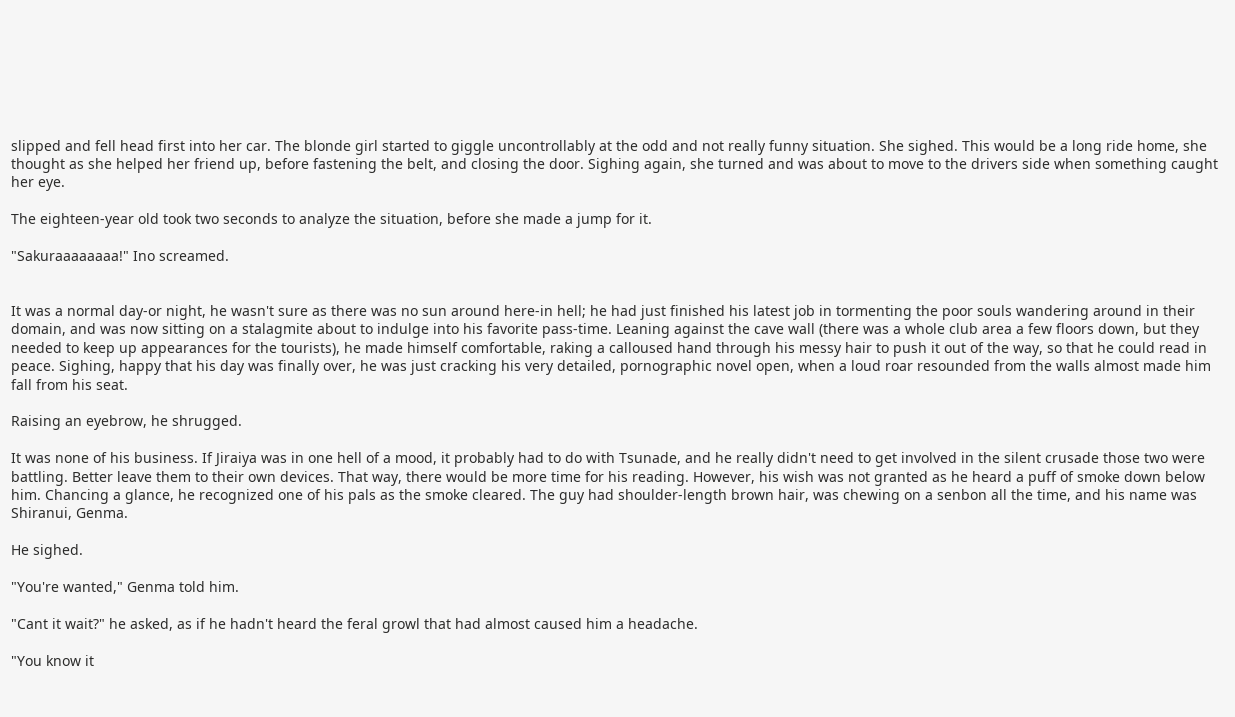slipped and fell head first into her car. The blonde girl started to giggle uncontrollably at the odd and not really funny situation. She sighed. This would be a long ride home, she thought as she helped her friend up, before fastening the belt, and closing the door. Sighing again, she turned and was about to move to the drivers side when something caught her eye.

The eighteen-year old took two seconds to analyze the situation, before she made a jump for it.

"Sakuraaaaaaaa!" Ino screamed.


It was a normal day-or night, he wasn't sure as there was no sun around here-in hell; he had just finished his latest job in tormenting the poor souls wandering around in their domain, and was now sitting on a stalagmite about to indulge into his favorite pass-time. Leaning against the cave wall (there was a whole club area a few floors down, but they needed to keep up appearances for the tourists), he made himself comfortable, raking a calloused hand through his messy hair to push it out of the way, so that he could read in peace. Sighing, happy that his day was finally over, he was just cracking his very detailed, pornographic novel open, when a loud roar resounded from the walls almost made him fall from his seat.

Raising an eyebrow, he shrugged.

It was none of his business. If Jiraiya was in one hell of a mood, it probably had to do with Tsunade, and he really didn't need to get involved in the silent crusade those two were battling. Better leave them to their own devices. That way, there would be more time for his reading. However, his wish was not granted as he heard a puff of smoke down below him. Chancing a glance, he recognized one of his pals as the smoke cleared. The guy had shoulder-length brown hair, was chewing on a senbon all the time, and his name was Shiranui, Genma.

He sighed.

"You're wanted," Genma told him.

"Cant it wait?" he asked, as if he hadn't heard the feral growl that had almost caused him a headache.

"You know it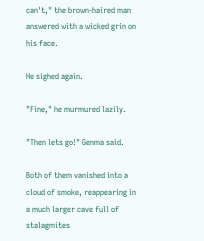can't," the brown-haired man answered with a wicked grin on his face.

He sighed again.

"Fine," he murmured lazily.

"Then lets go!" Genma said.

Both of them vanished into a cloud of smoke, reappearing in a much larger cave full of stalagmites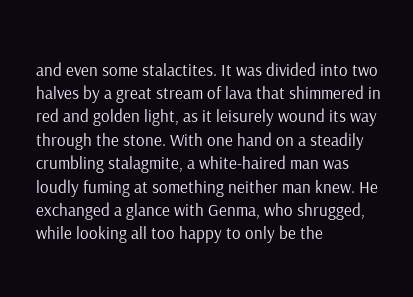and even some stalactites. It was divided into two halves by a great stream of lava that shimmered in red and golden light, as it leisurely wound its way through the stone. With one hand on a steadily crumbling stalagmite, a white-haired man was loudly fuming at something neither man knew. He exchanged a glance with Genma, who shrugged, while looking all too happy to only be the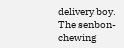delivery boy. The senbon-chewing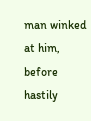man winked at him, before hastily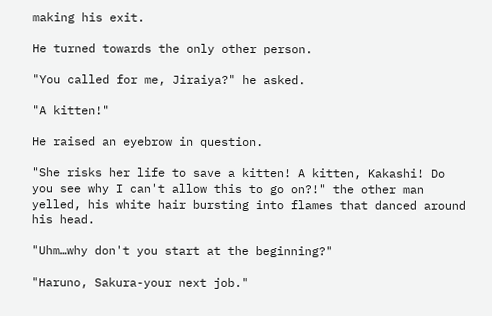making his exit.

He turned towards the only other person.

"You called for me, Jiraiya?" he asked.

"A kitten!"

He raised an eyebrow in question.

"She risks her life to save a kitten! A kitten, Kakashi! Do you see why I can't allow this to go on?!" the other man yelled, his white hair bursting into flames that danced around his head.

"Uhm…why don't you start at the beginning?"

"Haruno, Sakura-your next job."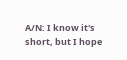A/N: I know it's short, but I hope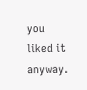you liked it anyway.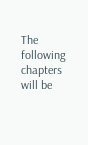The following chapters will be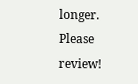longer. Please review!